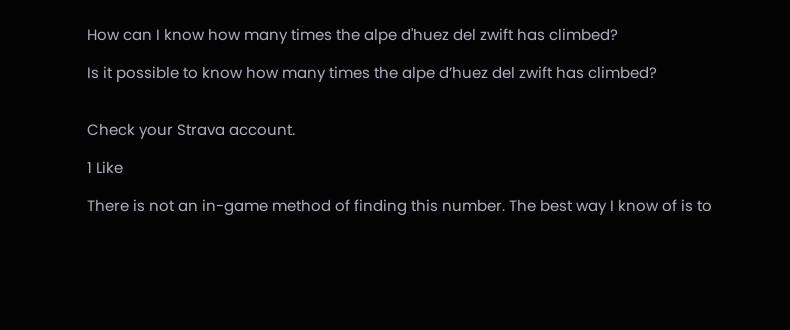How can I know how many times the alpe d'huez del zwift has climbed?

Is it possible to know how many times the alpe d’huez del zwift has climbed?


Check your Strava account.

1 Like

There is not an in-game method of finding this number. The best way I know of is to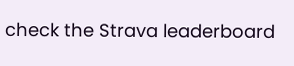check the Strava leaderboard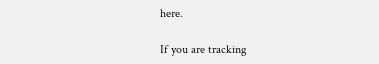here.

If you are tracking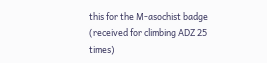this for the M-asochist badge (received for climbing ADZ 25 times)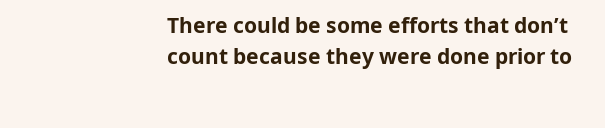There could be some efforts that don’t count because they were done prior to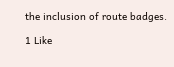the inclusion of route badges.

1 Like